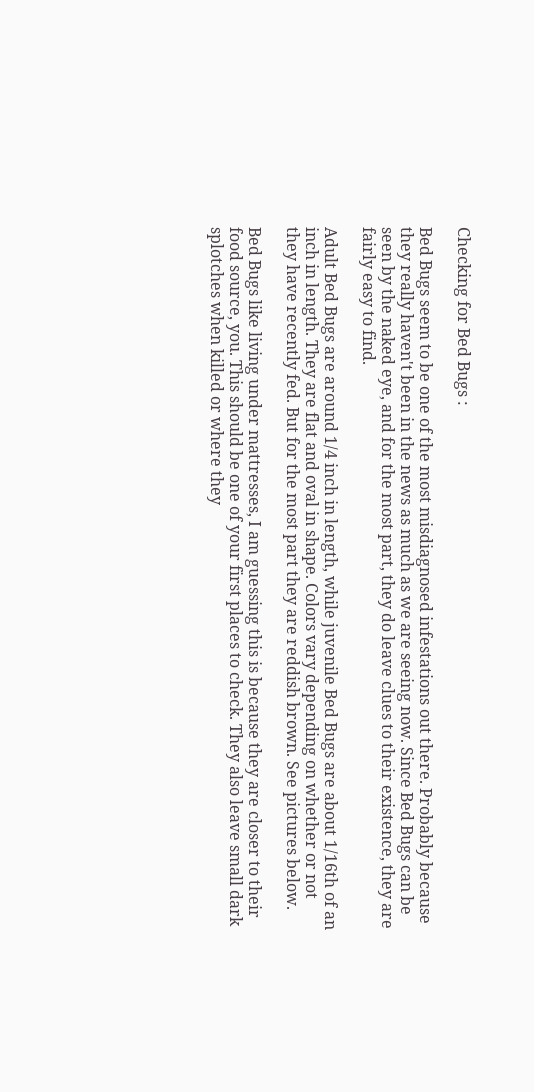Checking for Bed Bugs :

Bed Bugs seem to be one of the most misdiagnosed infestations out there. Probably because they really haven't been in the news as much as we are seeing now. Since Bed Bugs can be seen by the naked eye, and for the most part, they do leave clues to their existence, they are fairly easy to find.

Adult Bed Bugs are around 1/4 inch in length, while juvenile Bed Bugs are about 1/16th of an inch in length. They are flat and oval in shape. Colors vary depending on whether or not they have recently fed. But for the most part they are reddish brown. See pictures below.

Bed Bugs like living under mattresses, I am guessing this is because they are closer to their food source, you. This should be one of your first places to check. They also leave small dark splotches when killed or where they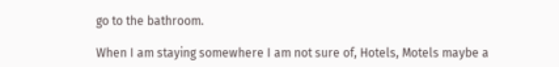go to the bathroom.

When I am staying somewhere I am not sure of, Hotels, Motels maybe a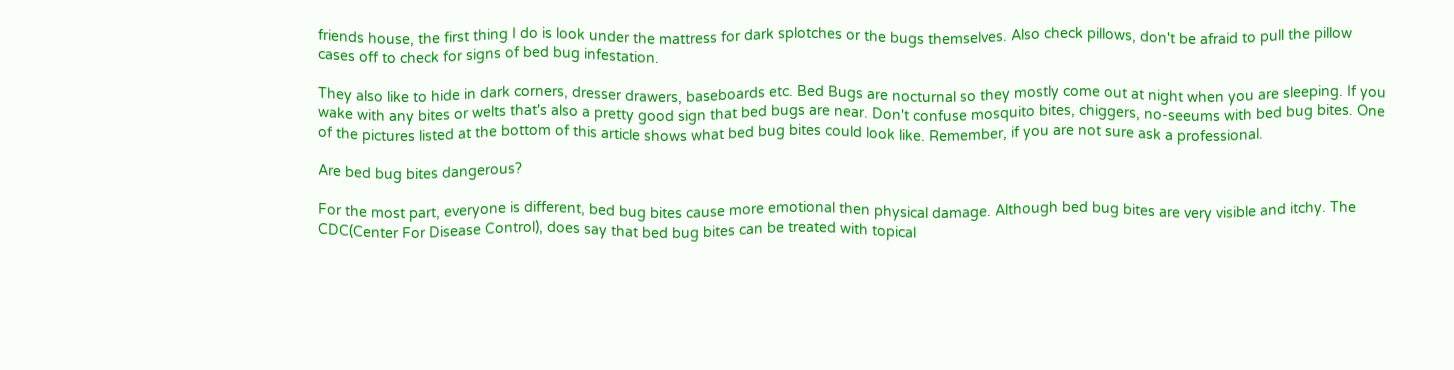friends house, the first thing I do is look under the mattress for dark splotches or the bugs themselves. Also check pillows, don't be afraid to pull the pillow cases off to check for signs of bed bug infestation.

They also like to hide in dark corners, dresser drawers, baseboards etc. Bed Bugs are nocturnal so they mostly come out at night when you are sleeping. If you wake with any bites or welts that's also a pretty good sign that bed bugs are near. Don't confuse mosquito bites, chiggers, no-seeums with bed bug bites. One of the pictures listed at the bottom of this article shows what bed bug bites could look like. Remember, if you are not sure ask a professional.

Are bed bug bites dangerous?

For the most part, everyone is different, bed bug bites cause more emotional then physical damage. Although bed bug bites are very visible and itchy. The CDC(Center For Disease Control), does say that bed bug bites can be treated with topical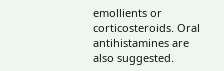emollients or corticosteroids. Oral antihistamines are also suggested.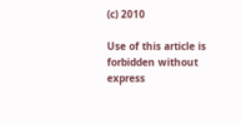(c) 2010

Use of this article is forbidden without express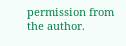permission from the author.